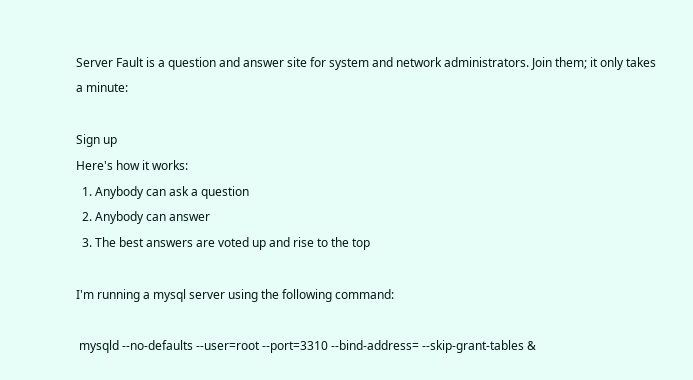Server Fault is a question and answer site for system and network administrators. Join them; it only takes a minute:

Sign up
Here's how it works:
  1. Anybody can ask a question
  2. Anybody can answer
  3. The best answers are voted up and rise to the top

I'm running a mysql server using the following command:

 mysqld --no-defaults --user=root --port=3310 --bind-address= --skip-grant-tables &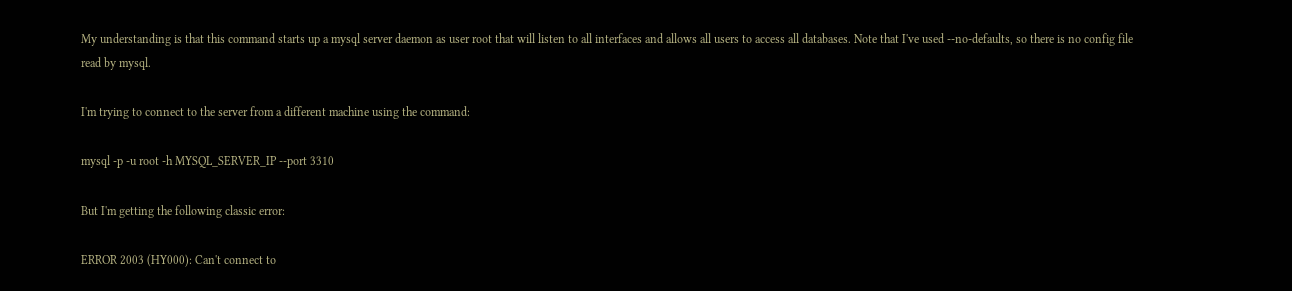My understanding is that this command starts up a mysql server daemon as user root that will listen to all interfaces and allows all users to access all databases. Note that I've used --no-defaults, so there is no config file read by mysql.

I'm trying to connect to the server from a different machine using the command:

mysql -p -u root -h MYSQL_SERVER_IP --port 3310

But I'm getting the following classic error:

ERROR 2003 (HY000): Can't connect to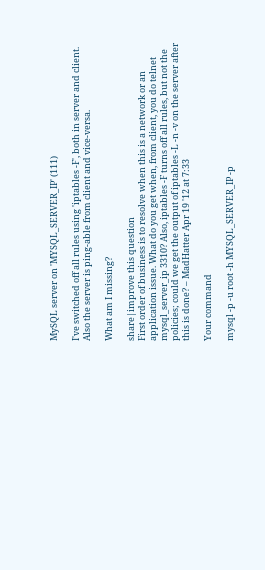MySQL server on 'MYSQL_SERVER_IP' (111)

I've switched off all rules using 'iptables -F', both in server and client. Also the server is ping-able from client and vice-versa.

What am I missing?

share|improve this question
First order of business is to resolve when this is a network or an application issue. What do you get when, from client, you do telnet mysql_server_ip 3310? Also, iptables -F turns off all rules, but not the policies; could we get the output of iptables -L -n -v on the server after this is done? – MadHatter Apr 19 '12 at 7:33

Your command

mysql -p -u root -h MYSQL_SERVER_IP -p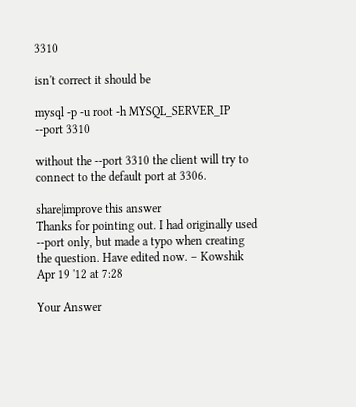3310

isn't correct it should be

mysql -p -u root -h MYSQL_SERVER_IP --port 3310

without the --port 3310 the client will try to connect to the default port at 3306.

share|improve this answer
Thanks for pointing out. I had originally used --port only, but made a typo when creating the question. Have edited now. – Kowshik Apr 19 '12 at 7:28

Your Answer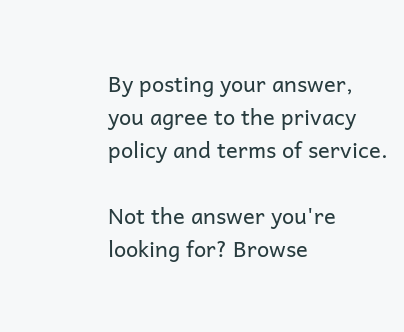By posting your answer, you agree to the privacy policy and terms of service.

Not the answer you're looking for? Browse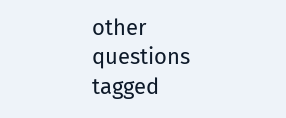other questions tagged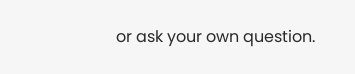or ask your own question.